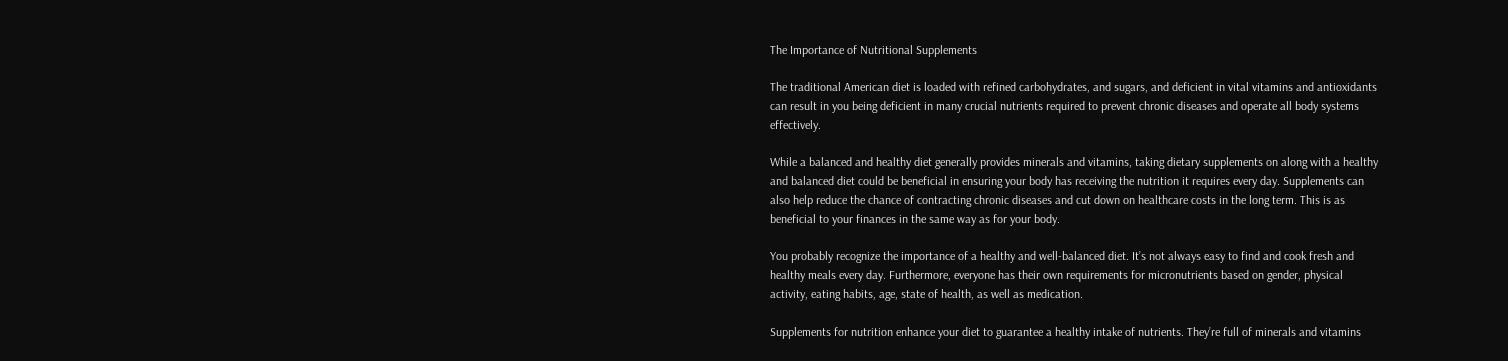The Importance of Nutritional Supplements

The traditional American diet is loaded with refined carbohydrates, and sugars, and deficient in vital vitamins and antioxidants can result in you being deficient in many crucial nutrients required to prevent chronic diseases and operate all body systems effectively.

While a balanced and healthy diet generally provides minerals and vitamins, taking dietary supplements on along with a healthy and balanced diet could be beneficial in ensuring your body has receiving the nutrition it requires every day. Supplements can also help reduce the chance of contracting chronic diseases and cut down on healthcare costs in the long term. This is as beneficial to your finances in the same way as for your body.

You probably recognize the importance of a healthy and well-balanced diet. It’s not always easy to find and cook fresh and healthy meals every day. Furthermore, everyone has their own requirements for micronutrients based on gender, physical activity, eating habits, age, state of health, as well as medication.

Supplements for nutrition enhance your diet to guarantee a healthy intake of nutrients. They’re full of minerals and vitamins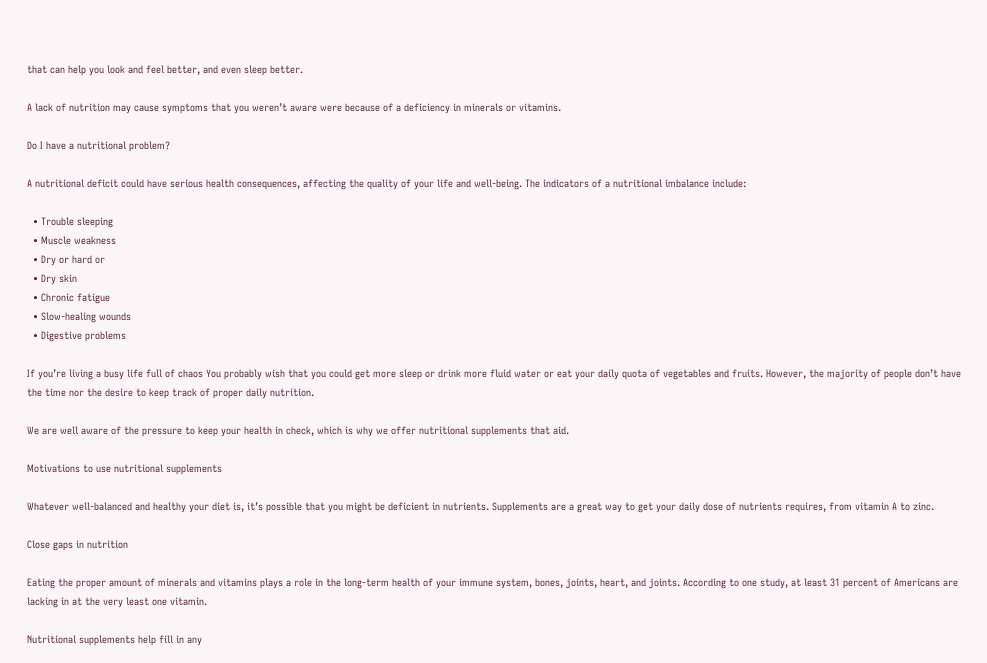that can help you look and feel better, and even sleep better.

A lack of nutrition may cause symptoms that you weren’t aware were because of a deficiency in minerals or vitamins.

Do I have a nutritional problem?

A nutritional deficit could have serious health consequences, affecting the quality of your life and well-being. The indicators of a nutritional imbalance include:

  • Trouble sleeping
  • Muscle weakness
  • Dry or hard or
  • Dry skin
  • Chronic fatigue
  • Slow-healing wounds
  • Digestive problems

If you’re living a busy life full of chaos You probably wish that you could get more sleep or drink more fluid water or eat your daily quota of vegetables and fruits. However, the majority of people don’t have the time nor the desire to keep track of proper daily nutrition.

We are well aware of the pressure to keep your health in check, which is why we offer nutritional supplements that aid.

Motivations to use nutritional supplements

Whatever well-balanced and healthy your diet is, it’s possible that you might be deficient in nutrients. Supplements are a great way to get your daily dose of nutrients requires, from vitamin A to zinc.

Close gaps in nutrition

Eating the proper amount of minerals and vitamins plays a role in the long-term health of your immune system, bones, joints, heart, and joints. According to one study, at least 31 percent of Americans are lacking in at the very least one vitamin.

Nutritional supplements help fill in any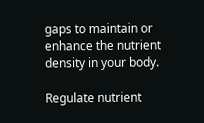gaps to maintain or enhance the nutrient density in your body.

Regulate nutrient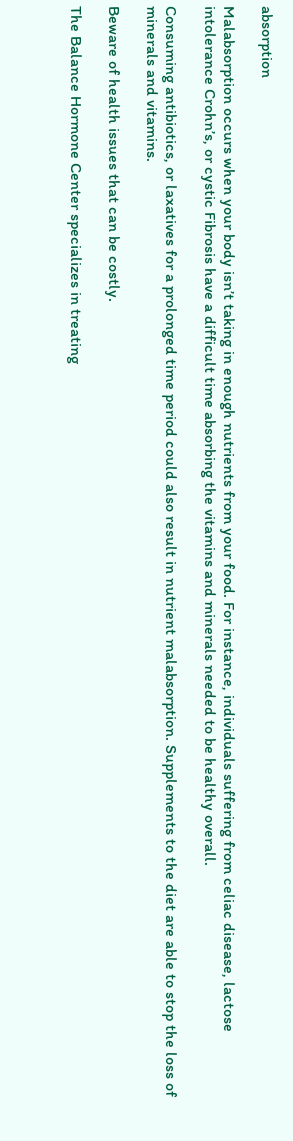absorption

Malabsorption occurs when your body isn’t taking in enough nutrients from your food. For instance, individuals suffering from celiac disease, lactose intolerance Crohn’s, or cystic Fibrosis have a difficult time absorbing the vitamins and minerals needed to be healthy overall.

Consuming antibiotics, or laxatives for a prolonged time period could also result in nutrient malabsorption. Supplements to the diet are able to stop the loss of minerals and vitamins.

Beware of health issues that can be costly.

The Balance Hormone Center specializes in treating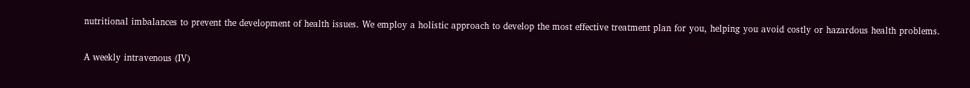nutritional imbalances to prevent the development of health issues. We employ a holistic approach to develop the most effective treatment plan for you, helping you avoid costly or hazardous health problems.

A weekly intravenous (IV)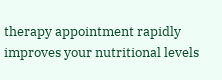therapy appointment rapidly improves your nutritional levels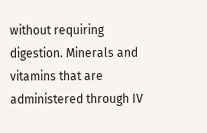without requiring digestion. Minerals and vitamins that are administered through IV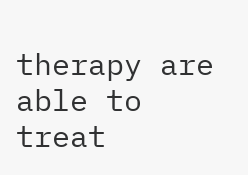therapy are able to treat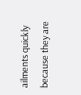ailments quickly because they are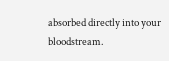absorbed directly into your bloodstream.